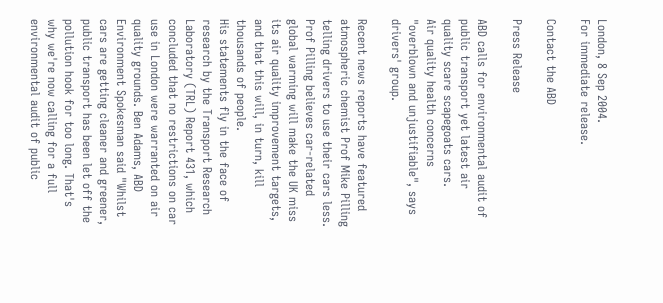London, 8 Sep 2004.
For immediate release.

Contact the ABD

Press Release

ABD calls for environmental audit of public transport yet latest air quality scare scapegoats cars.
Air quality health concerns "overblown and unjustifiable", says drivers' group.

Recent news reports have featured atmospheric chemist Prof Mike Pilling telling drivers to use their cars less. Prof Pilling believes car-related global warming will make the UK miss its air quality improvement targets, and that this will, in turn, kill thousands of people.
His statements fly in the face of research by the Transport Research Laboratory (TRL) Report 431, which concluded that no restrictions on car use in London were warranted on air quality grounds. Ben Adams, ABD Environment Spokesman said "Whilst cars are getting cleaner and greener, public transport has been let off the pollution hook for too long. That's why we're now calling for a full environmental audit of public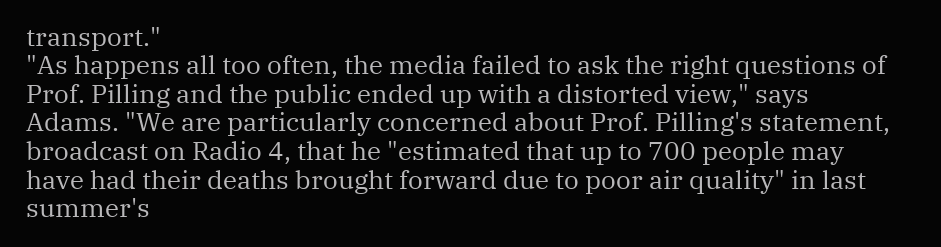transport."
"As happens all too often, the media failed to ask the right questions of Prof. Pilling and the public ended up with a distorted view," says Adams. "We are particularly concerned about Prof. Pilling's statement, broadcast on Radio 4, that he "estimated that up to 700 people may have had their deaths brought forward due to poor air quality" in last summer's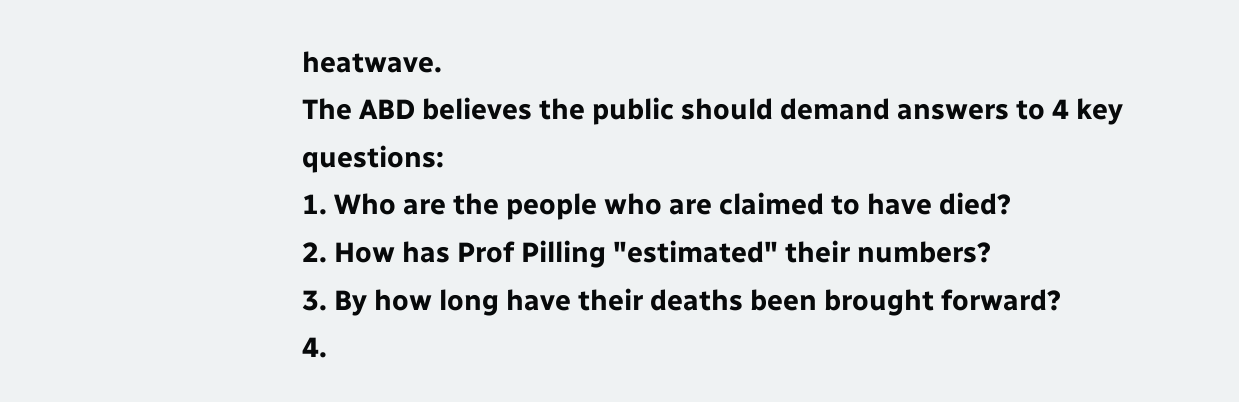heatwave.
The ABD believes the public should demand answers to 4 key questions:
1. Who are the people who are claimed to have died?
2. How has Prof Pilling "estimated" their numbers?
3. By how long have their deaths been brought forward?
4.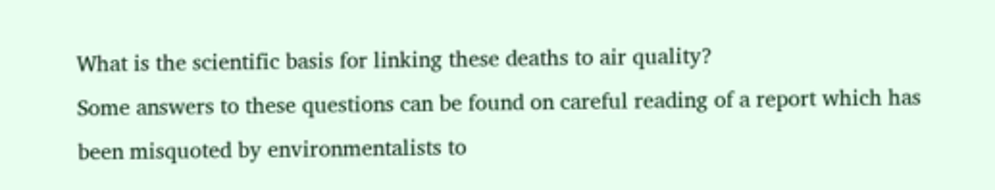What is the scientific basis for linking these deaths to air quality?
Some answers to these questions can be found on careful reading of a report which has been misquoted by environmentalists to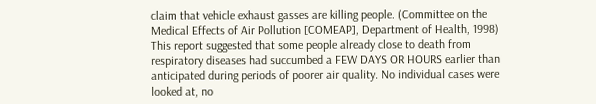claim that vehicle exhaust gasses are killing people. (Committee on the Medical Effects of Air Pollution [COMEAP], Department of Health, 1998)
This report suggested that some people already close to death from respiratory diseases had succumbed a FEW DAYS OR HOURS earlier than anticipated during periods of poorer air quality. No individual cases were looked at, no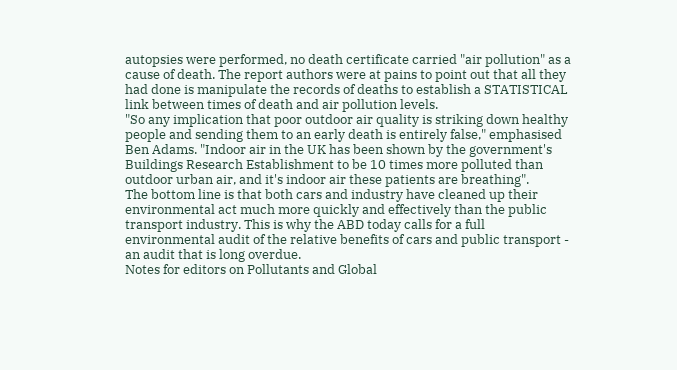autopsies were performed, no death certificate carried "air pollution" as a cause of death. The report authors were at pains to point out that all they had done is manipulate the records of deaths to establish a STATISTICAL link between times of death and air pollution levels.
"So any implication that poor outdoor air quality is striking down healthy people and sending them to an early death is entirely false," emphasised Ben Adams. "Indoor air in the UK has been shown by the government's Buildings Research Establishment to be 10 times more polluted than outdoor urban air, and it's indoor air these patients are breathing".
The bottom line is that both cars and industry have cleaned up their environmental act much more quickly and effectively than the public transport industry. This is why the ABD today calls for a full environmental audit of the relative benefits of cars and public transport - an audit that is long overdue.
Notes for editors on Pollutants and Global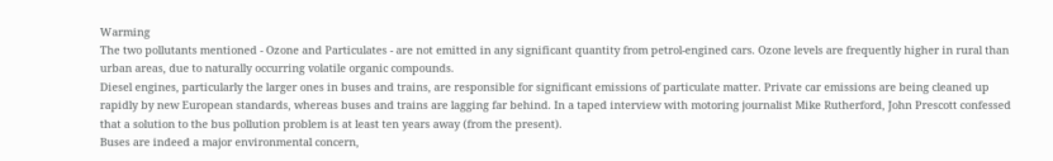Warming
The two pollutants mentioned - Ozone and Particulates - are not emitted in any significant quantity from petrol-engined cars. Ozone levels are frequently higher in rural than urban areas, due to naturally occurring volatile organic compounds.
Diesel engines, particularly the larger ones in buses and trains, are responsible for significant emissions of particulate matter. Private car emissions are being cleaned up rapidly by new European standards, whereas buses and trains are lagging far behind. In a taped interview with motoring journalist Mike Rutherford, John Prescott confessed that a solution to the bus pollution problem is at least ten years away (from the present).
Buses are indeed a major environmental concern,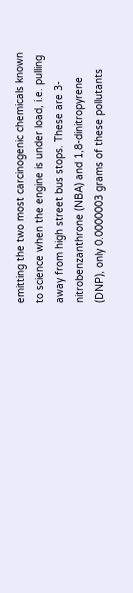emitting the two most carcinogenic chemicals known to science when the engine is under load, i.e. pulling away from high street bus stops. These are 3-nitrobenzanthrone (NBA) and 1,8-dinitropyrene (DNP), only 0.0000003 grams of these pollutants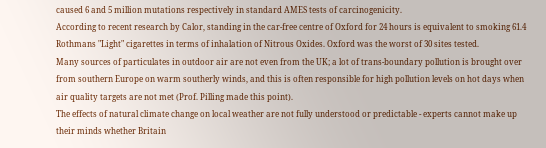caused 6 and 5 million mutations respectively in standard AMES tests of carcinogenicity.
According to recent research by Calor, standing in the car-free centre of Oxford for 24 hours is equivalent to smoking 61.4 Rothmans "Light" cigarettes in terms of inhalation of Nitrous Oxides. Oxford was the worst of 30 sites tested.
Many sources of particulates in outdoor air are not even from the UK; a lot of trans-boundary pollution is brought over from southern Europe on warm southerly winds, and this is often responsible for high pollution levels on hot days when air quality targets are not met (Prof. Pilling made this point).
The effects of natural climate change on local weather are not fully understood or predictable - experts cannot make up their minds whether Britain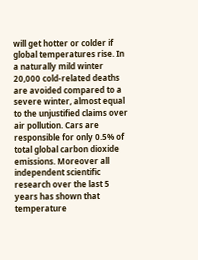will get hotter or colder if global temperatures rise. In a naturally mild winter 20,000 cold-related deaths are avoided compared to a severe winter, almost equal to the unjustified claims over air pollution. Cars are responsible for only 0.5% of total global carbon dioxide emissions. Moreover all independent scientific research over the last 5 years has shown that temperature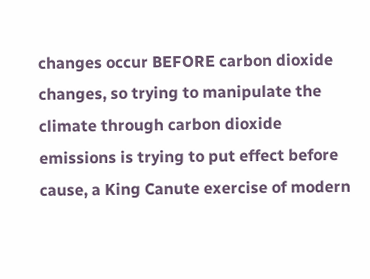changes occur BEFORE carbon dioxide changes, so trying to manipulate the climate through carbon dioxide emissions is trying to put effect before cause, a King Canute exercise of modern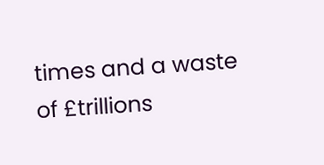times and a waste of £trillions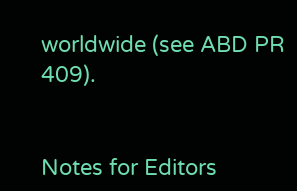worldwide (see ABD PR 409).


Notes for Editors